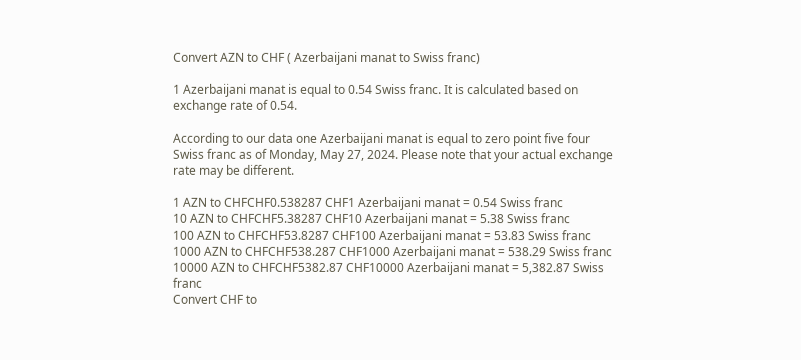Convert AZN to CHF ( Azerbaijani manat to Swiss franc)

1 Azerbaijani manat is equal to 0.54 Swiss franc. It is calculated based on exchange rate of 0.54.

According to our data one Azerbaijani manat is equal to zero point five four Swiss franc as of Monday, May 27, 2024. Please note that your actual exchange rate may be different.

1 AZN to CHFCHF0.538287 CHF1 Azerbaijani manat = 0.54 Swiss franc
10 AZN to CHFCHF5.38287 CHF10 Azerbaijani manat = 5.38 Swiss franc
100 AZN to CHFCHF53.8287 CHF100 Azerbaijani manat = 53.83 Swiss franc
1000 AZN to CHFCHF538.287 CHF1000 Azerbaijani manat = 538.29 Swiss franc
10000 AZN to CHFCHF5382.87 CHF10000 Azerbaijani manat = 5,382.87 Swiss franc
Convert CHF to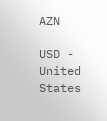AZN

USD - United States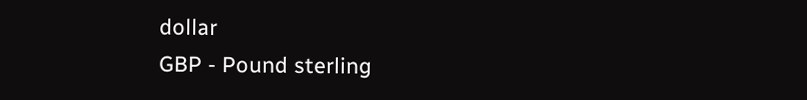dollar
GBP - Pound sterling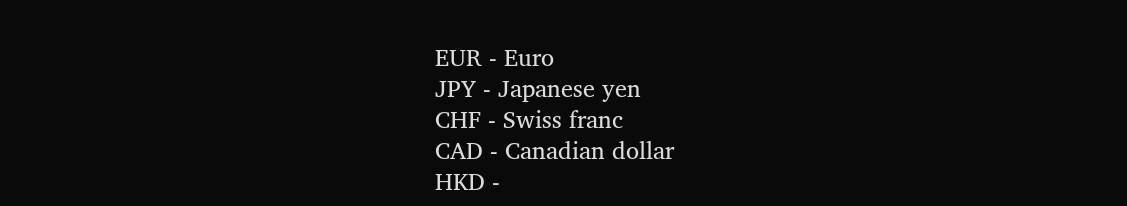EUR - Euro
JPY - Japanese yen
CHF - Swiss franc
CAD - Canadian dollar
HKD -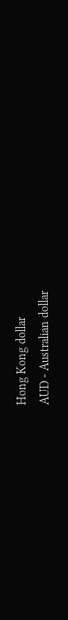Hong Kong dollar
AUD - Australian dollar